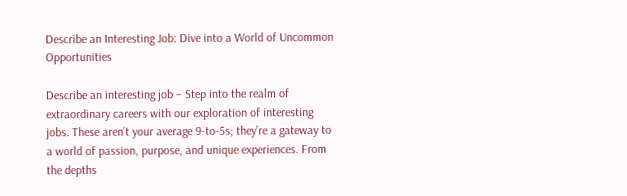Describe an Interesting Job: Dive into a World of Uncommon Opportunities

Describe an interesting job – Step into the realm of extraordinary careers with our exploration of interesting jobs. These aren’t your average 9-to-5s; they’re a gateway to a world of passion, purpose, and unique experiences. From the depths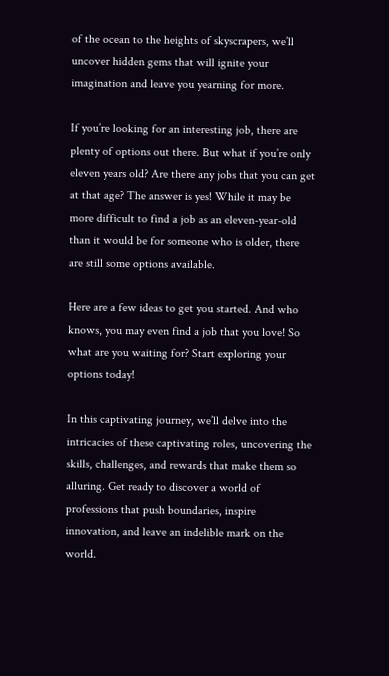of the ocean to the heights of skyscrapers, we’ll uncover hidden gems that will ignite your imagination and leave you yearning for more.

If you’re looking for an interesting job, there are plenty of options out there. But what if you’re only eleven years old? Are there any jobs that you can get at that age? The answer is yes! While it may be more difficult to find a job as an eleven-year-old than it would be for someone who is older, there are still some options available.

Here are a few ideas to get you started. And who knows, you may even find a job that you love! So what are you waiting for? Start exploring your options today!

In this captivating journey, we’ll delve into the intricacies of these captivating roles, uncovering the skills, challenges, and rewards that make them so alluring. Get ready to discover a world of professions that push boundaries, inspire innovation, and leave an indelible mark on the world.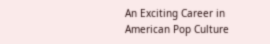An Exciting Career in American Pop Culture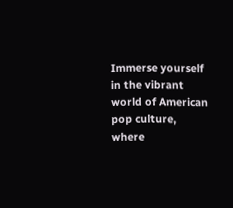Immerse yourself in the vibrant world of American pop culture, where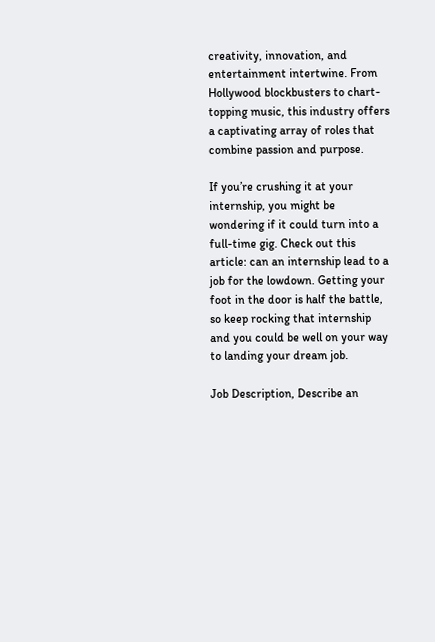creativity, innovation, and entertainment intertwine. From Hollywood blockbusters to chart-topping music, this industry offers a captivating array of roles that combine passion and purpose.

If you’re crushing it at your internship, you might be wondering if it could turn into a full-time gig. Check out this article: can an internship lead to a job for the lowdown. Getting your foot in the door is half the battle, so keep rocking that internship and you could be well on your way to landing your dream job.

Job Description, Describe an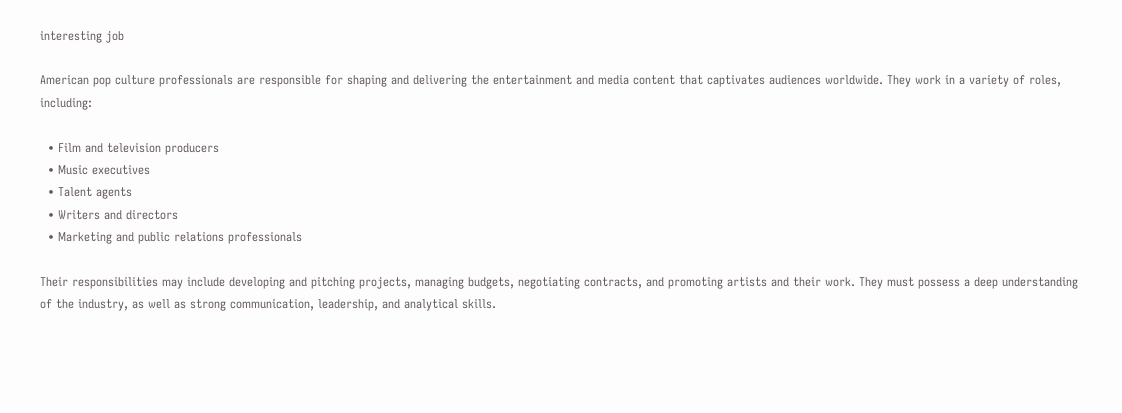interesting job

American pop culture professionals are responsible for shaping and delivering the entertainment and media content that captivates audiences worldwide. They work in a variety of roles, including:

  • Film and television producers
  • Music executives
  • Talent agents
  • Writers and directors
  • Marketing and public relations professionals

Their responsibilities may include developing and pitching projects, managing budgets, negotiating contracts, and promoting artists and their work. They must possess a deep understanding of the industry, as well as strong communication, leadership, and analytical skills.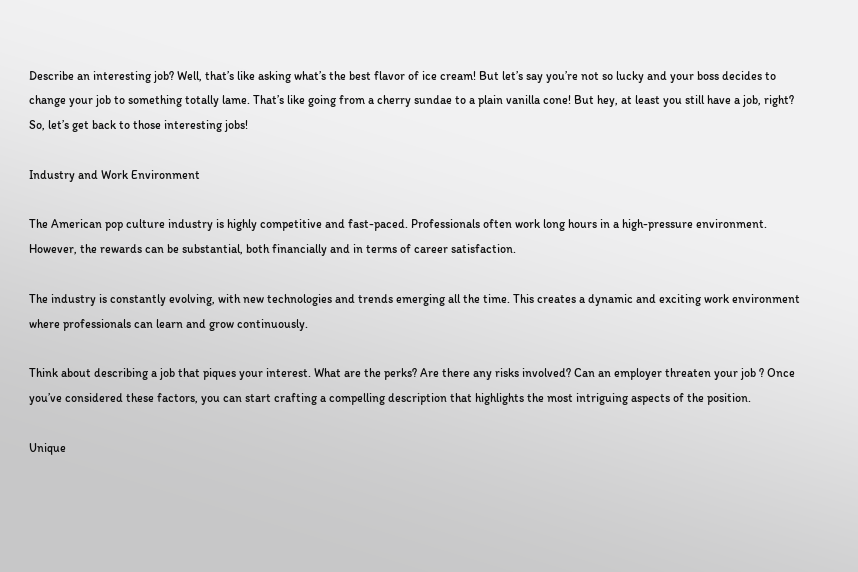Describe an interesting job? Well, that’s like asking what’s the best flavor of ice cream! But let’s say you’re not so lucky and your boss decides to change your job to something totally lame. That’s like going from a cherry sundae to a plain vanilla cone! But hey, at least you still have a job, right? So, let’s get back to those interesting jobs!

Industry and Work Environment

The American pop culture industry is highly competitive and fast-paced. Professionals often work long hours in a high-pressure environment. However, the rewards can be substantial, both financially and in terms of career satisfaction.

The industry is constantly evolving, with new technologies and trends emerging all the time. This creates a dynamic and exciting work environment where professionals can learn and grow continuously.

Think about describing a job that piques your interest. What are the perks? Are there any risks involved? Can an employer threaten your job ? Once you’ve considered these factors, you can start crafting a compelling description that highlights the most intriguing aspects of the position.

Unique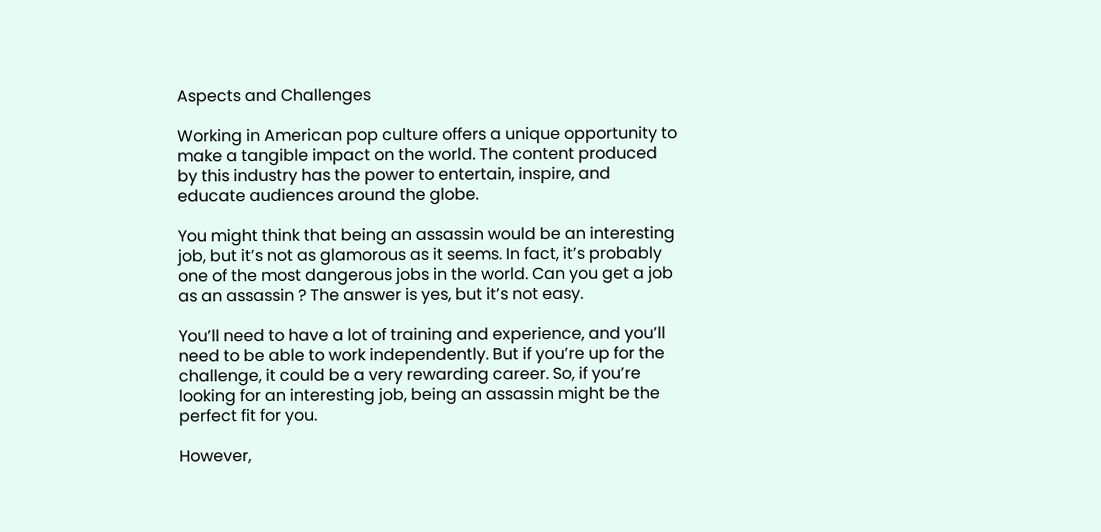Aspects and Challenges

Working in American pop culture offers a unique opportunity to make a tangible impact on the world. The content produced by this industry has the power to entertain, inspire, and educate audiences around the globe.

You might think that being an assassin would be an interesting job, but it’s not as glamorous as it seems. In fact, it’s probably one of the most dangerous jobs in the world. Can you get a job as an assassin ? The answer is yes, but it’s not easy.

You’ll need to have a lot of training and experience, and you’ll need to be able to work independently. But if you’re up for the challenge, it could be a very rewarding career. So, if you’re looking for an interesting job, being an assassin might be the perfect fit for you.

However,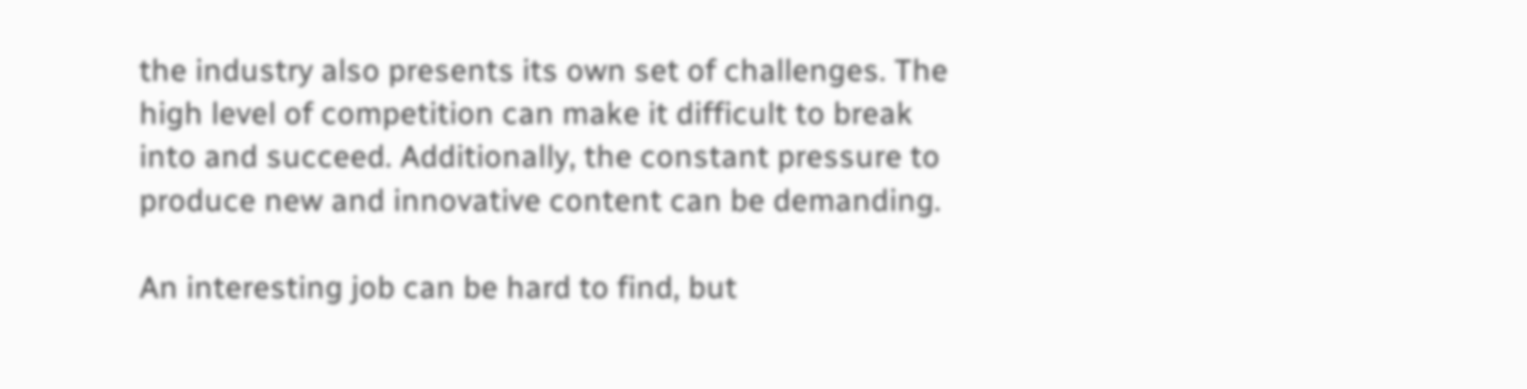the industry also presents its own set of challenges. The high level of competition can make it difficult to break into and succeed. Additionally, the constant pressure to produce new and innovative content can be demanding.

An interesting job can be hard to find, but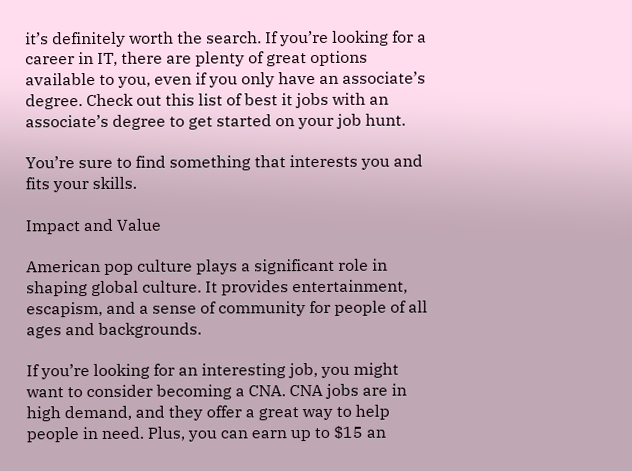it’s definitely worth the search. If you’re looking for a career in IT, there are plenty of great options available to you, even if you only have an associate’s degree. Check out this list of best it jobs with an associate’s degree to get started on your job hunt.

You’re sure to find something that interests you and fits your skills.

Impact and Value

American pop culture plays a significant role in shaping global culture. It provides entertainment, escapism, and a sense of community for people of all ages and backgrounds.

If you’re looking for an interesting job, you might want to consider becoming a CNA. CNA jobs are in high demand, and they offer a great way to help people in need. Plus, you can earn up to $15 an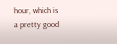hour, which is a pretty good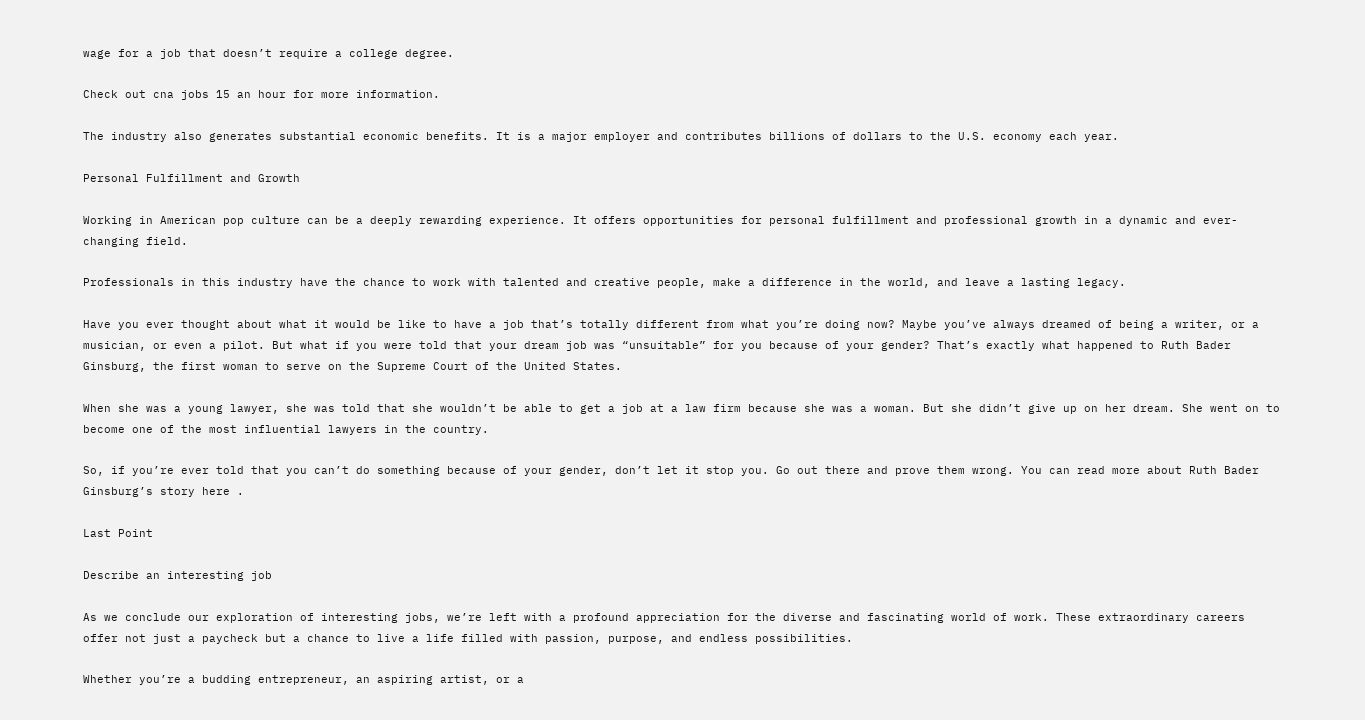wage for a job that doesn’t require a college degree.

Check out cna jobs 15 an hour for more information.

The industry also generates substantial economic benefits. It is a major employer and contributes billions of dollars to the U.S. economy each year.

Personal Fulfillment and Growth

Working in American pop culture can be a deeply rewarding experience. It offers opportunities for personal fulfillment and professional growth in a dynamic and ever-changing field.

Professionals in this industry have the chance to work with talented and creative people, make a difference in the world, and leave a lasting legacy.

Have you ever thought about what it would be like to have a job that’s totally different from what you’re doing now? Maybe you’ve always dreamed of being a writer, or a musician, or even a pilot. But what if you were told that your dream job was “unsuitable” for you because of your gender? That’s exactly what happened to Ruth Bader Ginsburg, the first woman to serve on the Supreme Court of the United States.

When she was a young lawyer, she was told that she wouldn’t be able to get a job at a law firm because she was a woman. But she didn’t give up on her dream. She went on to become one of the most influential lawyers in the country.

So, if you’re ever told that you can’t do something because of your gender, don’t let it stop you. Go out there and prove them wrong. You can read more about Ruth Bader Ginsburg’s story here .

Last Point

Describe an interesting job

As we conclude our exploration of interesting jobs, we’re left with a profound appreciation for the diverse and fascinating world of work. These extraordinary careers offer not just a paycheck but a chance to live a life filled with passion, purpose, and endless possibilities.

Whether you’re a budding entrepreneur, an aspiring artist, or a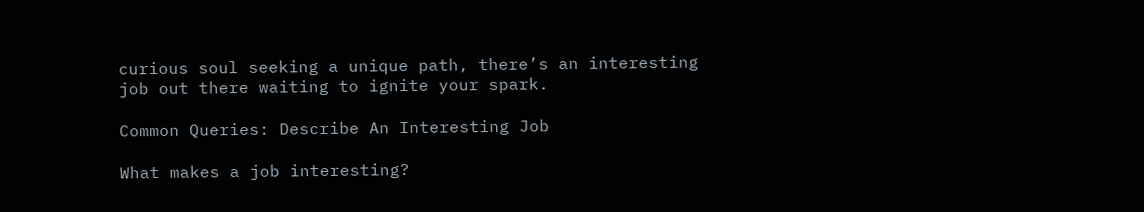curious soul seeking a unique path, there’s an interesting job out there waiting to ignite your spark.

Common Queries: Describe An Interesting Job

What makes a job interesting?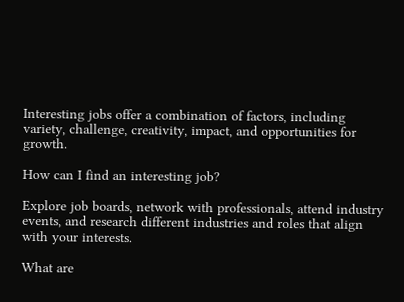Interesting jobs offer a combination of factors, including variety, challenge, creativity, impact, and opportunities for growth.

How can I find an interesting job?

Explore job boards, network with professionals, attend industry events, and research different industries and roles that align with your interests.

What are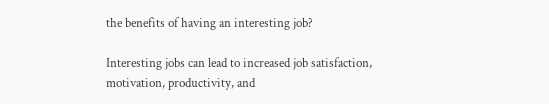the benefits of having an interesting job?

Interesting jobs can lead to increased job satisfaction, motivation, productivity, and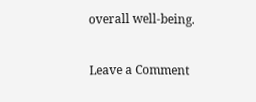overall well-being.

Leave a Comment